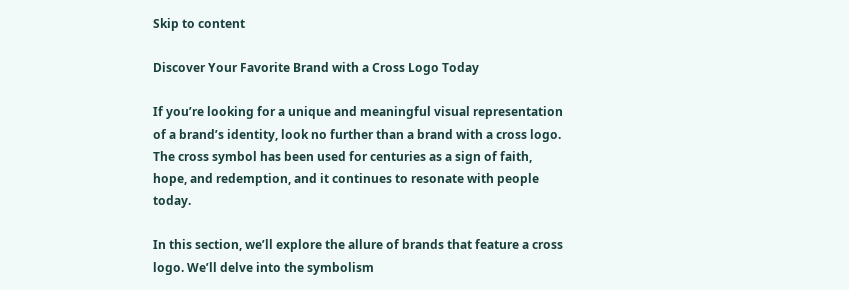Skip to content

Discover Your Favorite Brand with a Cross Logo Today

If you’re looking for a unique and meaningful visual representation of a brand’s identity, look no further than a brand with a cross logo. The cross symbol has been used for centuries as a sign of faith, hope, and redemption, and it continues to resonate with people today.

In this section, we’ll explore the allure of brands that feature a cross logo. We’ll delve into the symbolism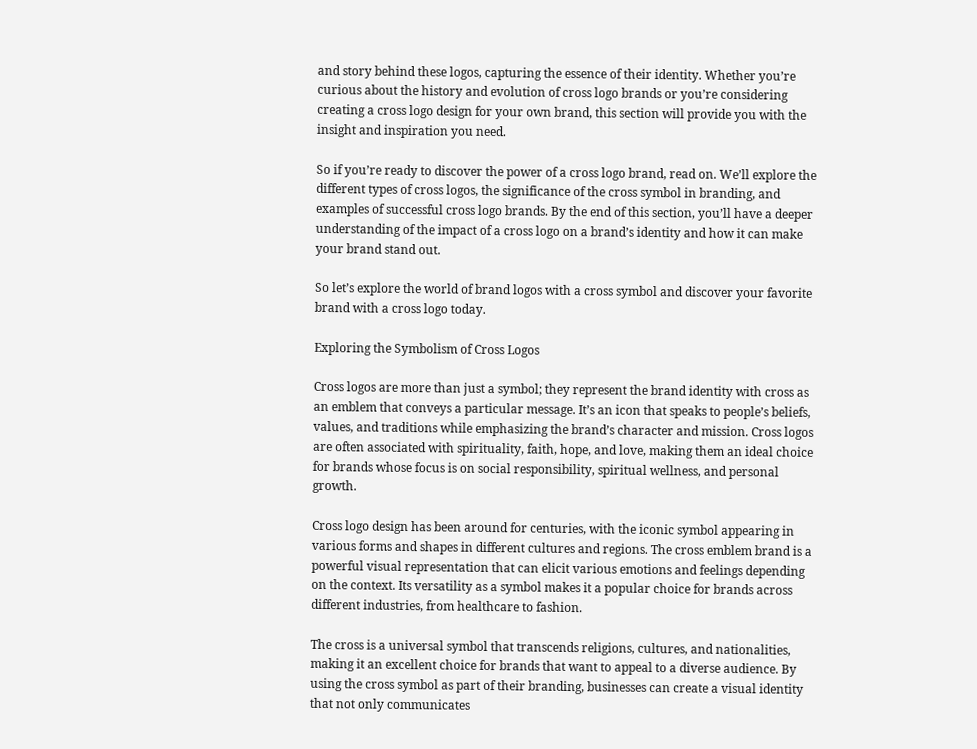and story behind these logos, capturing the essence of their identity. Whether you’re curious about the history and evolution of cross logo brands or you’re considering creating a cross logo design for your own brand, this section will provide you with the insight and inspiration you need.

So if you’re ready to discover the power of a cross logo brand, read on. We’ll explore the different types of cross logos, the significance of the cross symbol in branding, and examples of successful cross logo brands. By the end of this section, you’ll have a deeper understanding of the impact of a cross logo on a brand’s identity and how it can make your brand stand out.

So let’s explore the world of brand logos with a cross symbol and discover your favorite brand with a cross logo today.

Exploring the Symbolism of Cross Logos

Cross logos are more than just a symbol; they represent the brand identity with cross as an emblem that conveys a particular message. It’s an icon that speaks to people’s beliefs, values, and traditions while emphasizing the brand’s character and mission. Cross logos are often associated with spirituality, faith, hope, and love, making them an ideal choice for brands whose focus is on social responsibility, spiritual wellness, and personal growth.

Cross logo design has been around for centuries, with the iconic symbol appearing in various forms and shapes in different cultures and regions. The cross emblem brand is a powerful visual representation that can elicit various emotions and feelings depending on the context. Its versatility as a symbol makes it a popular choice for brands across different industries, from healthcare to fashion.

The cross is a universal symbol that transcends religions, cultures, and nationalities, making it an excellent choice for brands that want to appeal to a diverse audience. By using the cross symbol as part of their branding, businesses can create a visual identity that not only communicates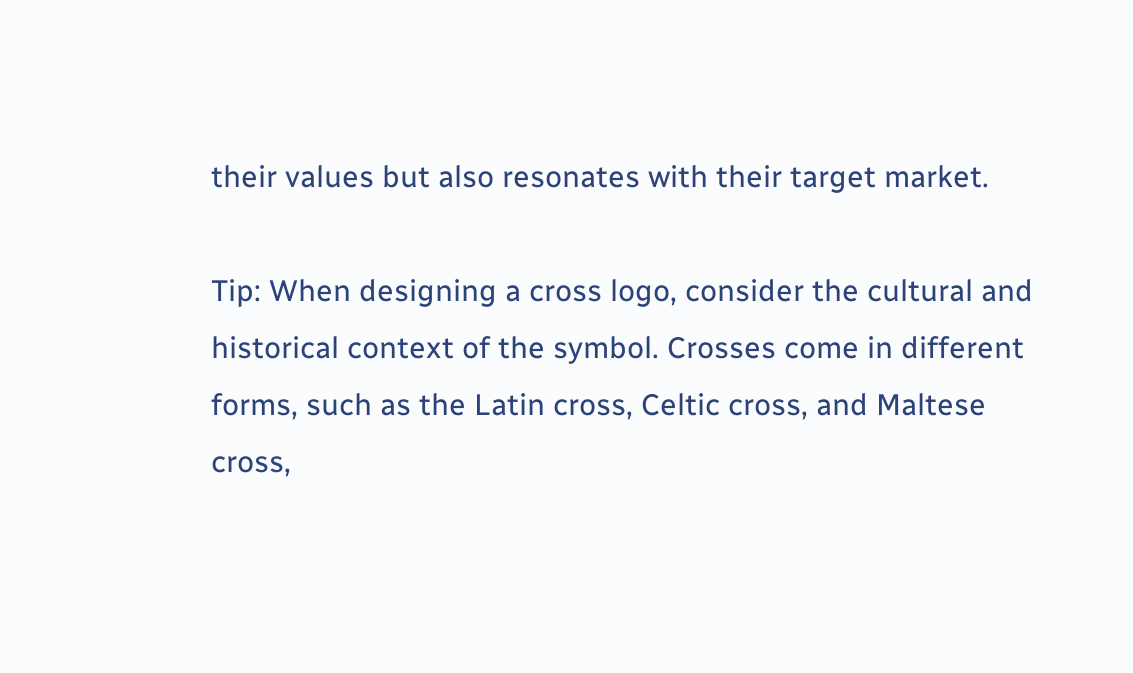their values but also resonates with their target market.

Tip: When designing a cross logo, consider the cultural and historical context of the symbol. Crosses come in different forms, such as the Latin cross, Celtic cross, and Maltese cross,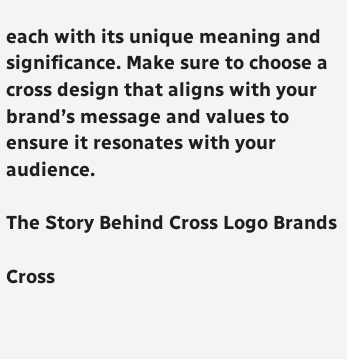each with its unique meaning and significance. Make sure to choose a cross design that aligns with your brand’s message and values to ensure it resonates with your audience.

The Story Behind Cross Logo Brands

Cross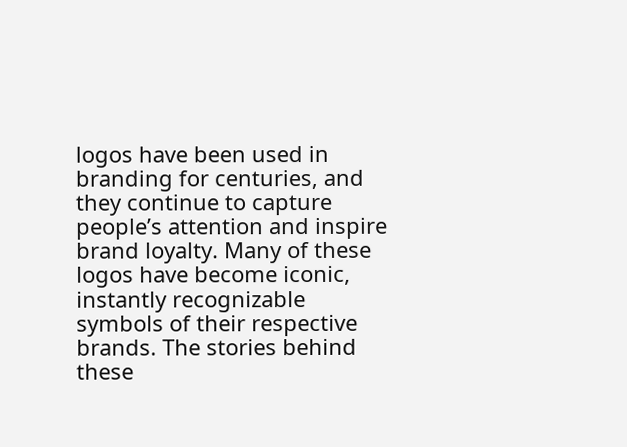logos have been used in branding for centuries, and they continue to capture people’s attention and inspire brand loyalty. Many of these logos have become iconic, instantly recognizable symbols of their respective brands. The stories behind these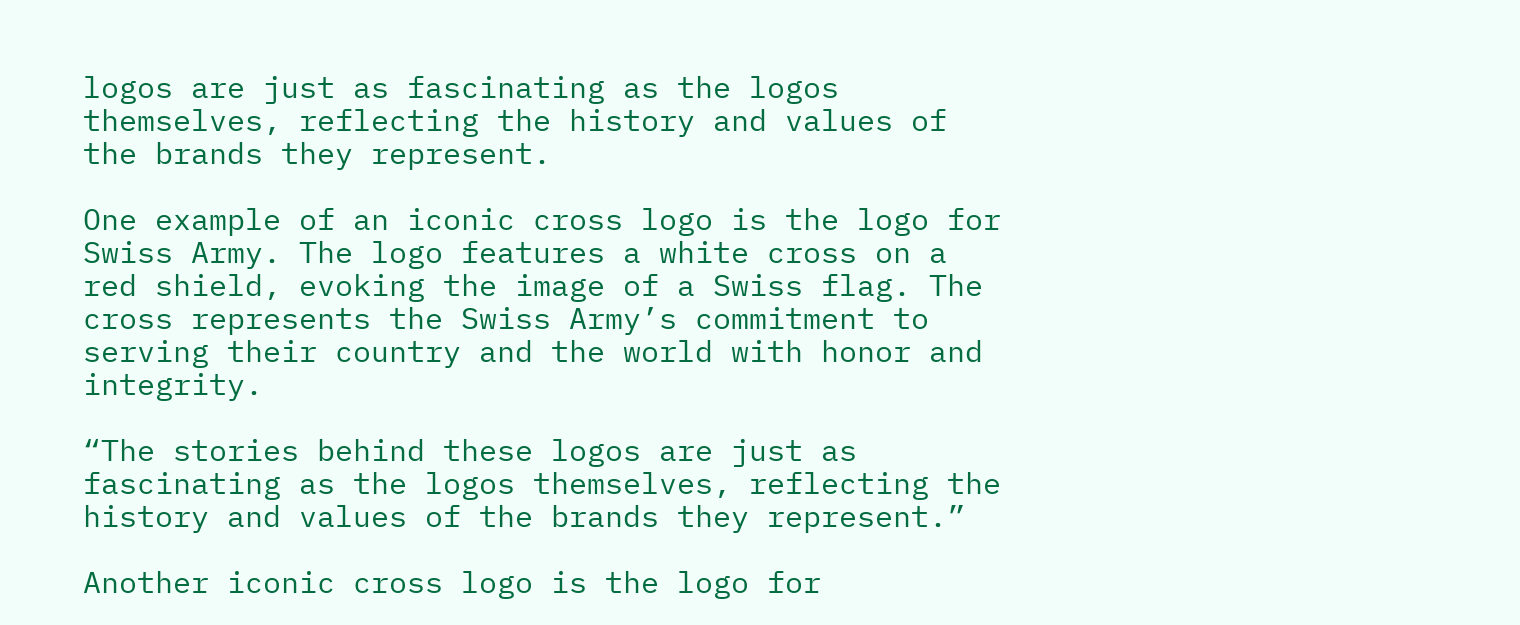logos are just as fascinating as the logos themselves, reflecting the history and values of the brands they represent.

One example of an iconic cross logo is the logo for Swiss Army. The logo features a white cross on a red shield, evoking the image of a Swiss flag. The cross represents the Swiss Army’s commitment to serving their country and the world with honor and integrity.

“The stories behind these logos are just as fascinating as the logos themselves, reflecting the history and values of the brands they represent.”

Another iconic cross logo is the logo for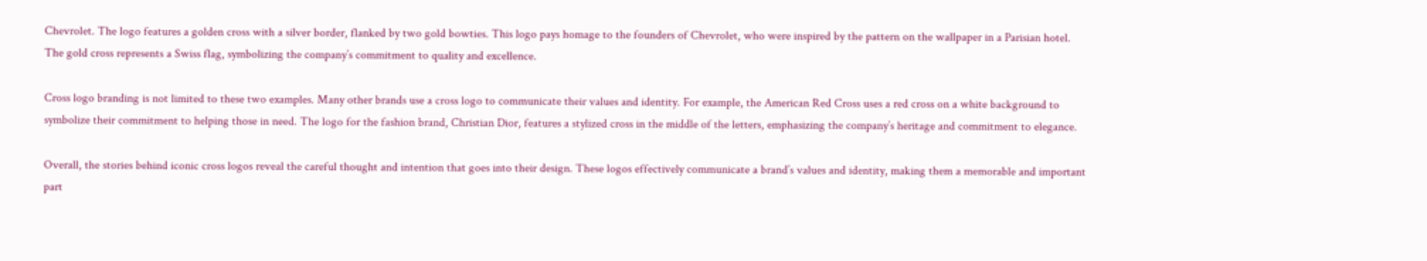Chevrolet. The logo features a golden cross with a silver border, flanked by two gold bowties. This logo pays homage to the founders of Chevrolet, who were inspired by the pattern on the wallpaper in a Parisian hotel. The gold cross represents a Swiss flag, symbolizing the company’s commitment to quality and excellence.

Cross logo branding is not limited to these two examples. Many other brands use a cross logo to communicate their values and identity. For example, the American Red Cross uses a red cross on a white background to symbolize their commitment to helping those in need. The logo for the fashion brand, Christian Dior, features a stylized cross in the middle of the letters, emphasizing the company’s heritage and commitment to elegance.

Overall, the stories behind iconic cross logos reveal the careful thought and intention that goes into their design. These logos effectively communicate a brand’s values and identity, making them a memorable and important part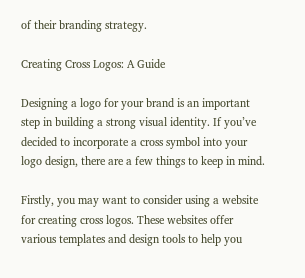of their branding strategy.

Creating Cross Logos: A Guide

Designing a logo for your brand is an important step in building a strong visual identity. If you’ve decided to incorporate a cross symbol into your logo design, there are a few things to keep in mind.

Firstly, you may want to consider using a website for creating cross logos. These websites offer various templates and design tools to help you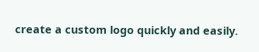create a custom logo quickly and easily.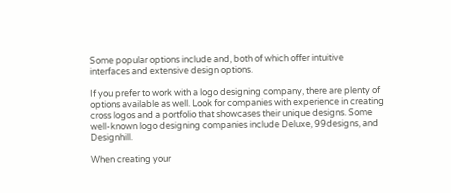Some popular options include and, both of which offer intuitive interfaces and extensive design options.

If you prefer to work with a logo designing company, there are plenty of options available as well. Look for companies with experience in creating cross logos and a portfolio that showcases their unique designs. Some well-known logo designing companies include Deluxe, 99designs, and Designhill.

When creating your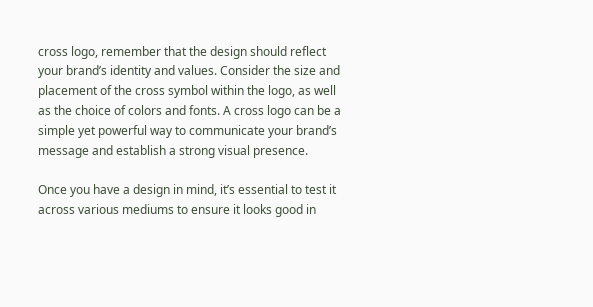cross logo, remember that the design should reflect your brand’s identity and values. Consider the size and placement of the cross symbol within the logo, as well as the choice of colors and fonts. A cross logo can be a simple yet powerful way to communicate your brand’s message and establish a strong visual presence.

Once you have a design in mind, it’s essential to test it across various mediums to ensure it looks good in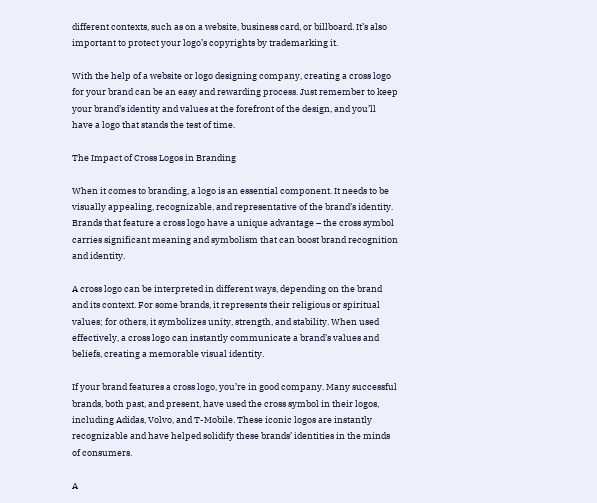different contexts, such as on a website, business card, or billboard. It’s also important to protect your logo’s copyrights by trademarking it.

With the help of a website or logo designing company, creating a cross logo for your brand can be an easy and rewarding process. Just remember to keep your brand’s identity and values at the forefront of the design, and you’ll have a logo that stands the test of time.

The Impact of Cross Logos in Branding

When it comes to branding, a logo is an essential component. It needs to be visually appealing, recognizable, and representative of the brand’s identity. Brands that feature a cross logo have a unique advantage – the cross symbol carries significant meaning and symbolism that can boost brand recognition and identity.

A cross logo can be interpreted in different ways, depending on the brand and its context. For some brands, it represents their religious or spiritual values; for others, it symbolizes unity, strength, and stability. When used effectively, a cross logo can instantly communicate a brand’s values and beliefs, creating a memorable visual identity.

If your brand features a cross logo, you’re in good company. Many successful brands, both past, and present, have used the cross symbol in their logos, including Adidas, Volvo, and T-Mobile. These iconic logos are instantly recognizable and have helped solidify these brands’ identities in the minds of consumers.

A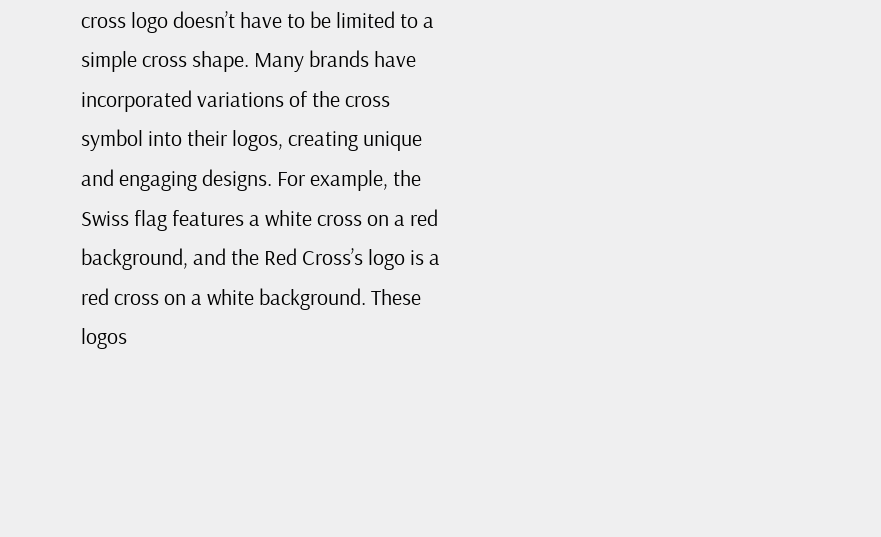cross logo doesn’t have to be limited to a simple cross shape. Many brands have incorporated variations of the cross symbol into their logos, creating unique and engaging designs. For example, the Swiss flag features a white cross on a red background, and the Red Cross’s logo is a red cross on a white background. These logos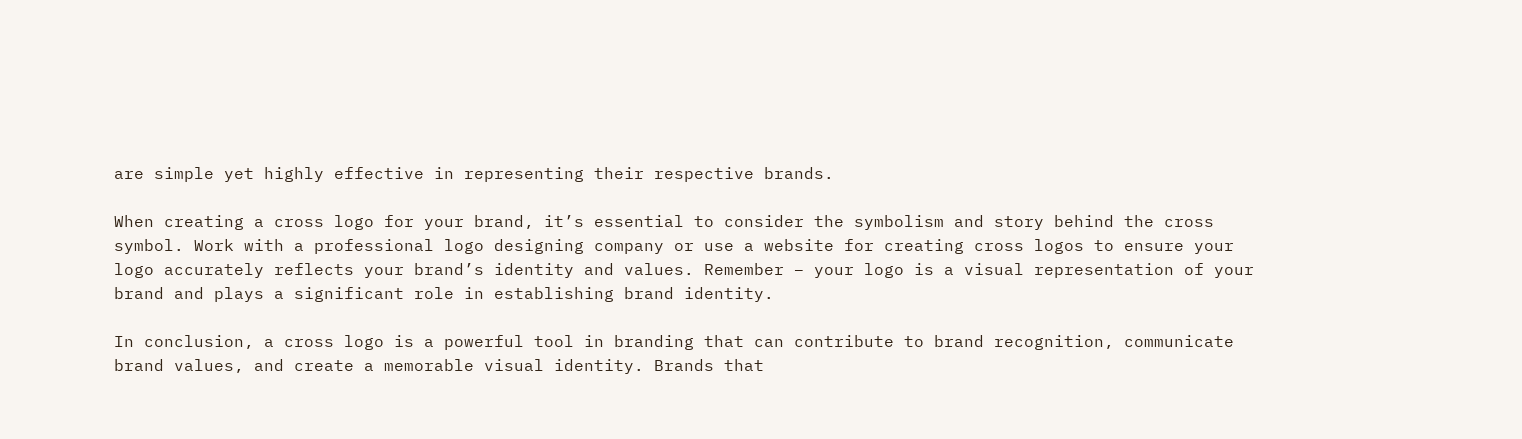are simple yet highly effective in representing their respective brands.

When creating a cross logo for your brand, it’s essential to consider the symbolism and story behind the cross symbol. Work with a professional logo designing company or use a website for creating cross logos to ensure your logo accurately reflects your brand’s identity and values. Remember – your logo is a visual representation of your brand and plays a significant role in establishing brand identity.

In conclusion, a cross logo is a powerful tool in branding that can contribute to brand recognition, communicate brand values, and create a memorable visual identity. Brands that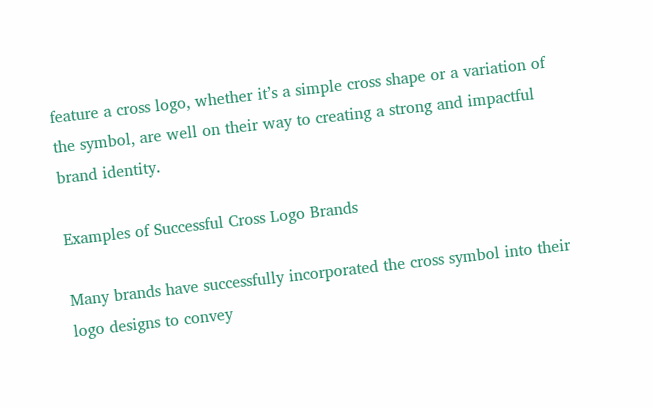feature a cross logo, whether it’s a simple cross shape or a variation of the symbol, are well on their way to creating a strong and impactful brand identity.

Examples of Successful Cross Logo Brands

Many brands have successfully incorporated the cross symbol into their logo designs to convey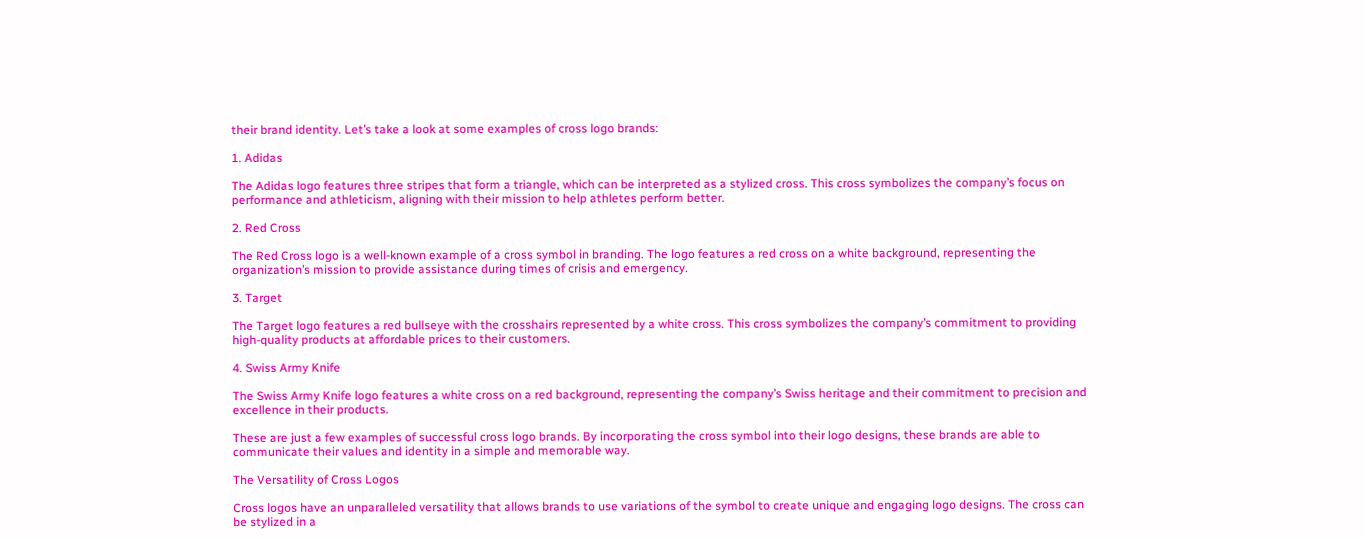their brand identity. Let’s take a look at some examples of cross logo brands:

1. Adidas

The Adidas logo features three stripes that form a triangle, which can be interpreted as a stylized cross. This cross symbolizes the company’s focus on performance and athleticism, aligning with their mission to help athletes perform better.

2. Red Cross

The Red Cross logo is a well-known example of a cross symbol in branding. The logo features a red cross on a white background, representing the organization’s mission to provide assistance during times of crisis and emergency.

3. Target

The Target logo features a red bullseye with the crosshairs represented by a white cross. This cross symbolizes the company’s commitment to providing high-quality products at affordable prices to their customers.

4. Swiss Army Knife

The Swiss Army Knife logo features a white cross on a red background, representing the company’s Swiss heritage and their commitment to precision and excellence in their products.

These are just a few examples of successful cross logo brands. By incorporating the cross symbol into their logo designs, these brands are able to communicate their values and identity in a simple and memorable way.

The Versatility of Cross Logos

Cross logos have an unparalleled versatility that allows brands to use variations of the symbol to create unique and engaging logo designs. The cross can be stylized in a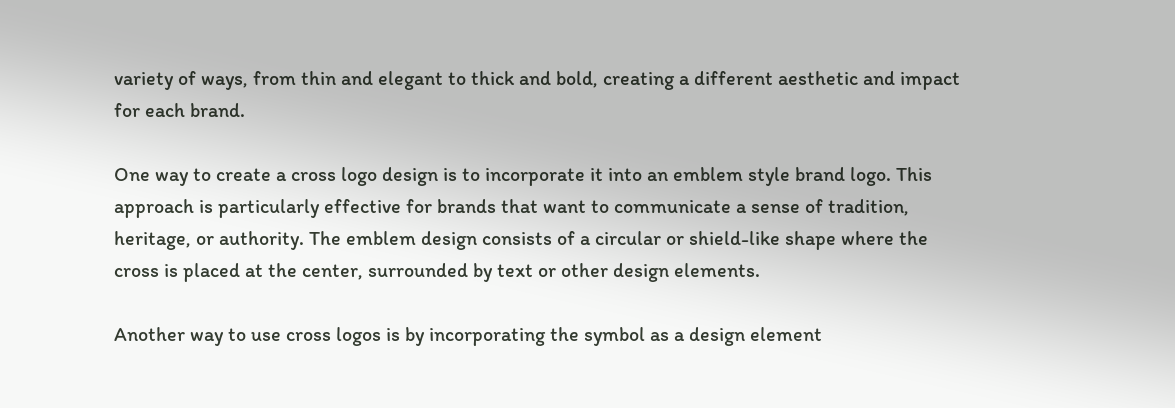variety of ways, from thin and elegant to thick and bold, creating a different aesthetic and impact for each brand.

One way to create a cross logo design is to incorporate it into an emblem style brand logo. This approach is particularly effective for brands that want to communicate a sense of tradition, heritage, or authority. The emblem design consists of a circular or shield-like shape where the cross is placed at the center, surrounded by text or other design elements.

Another way to use cross logos is by incorporating the symbol as a design element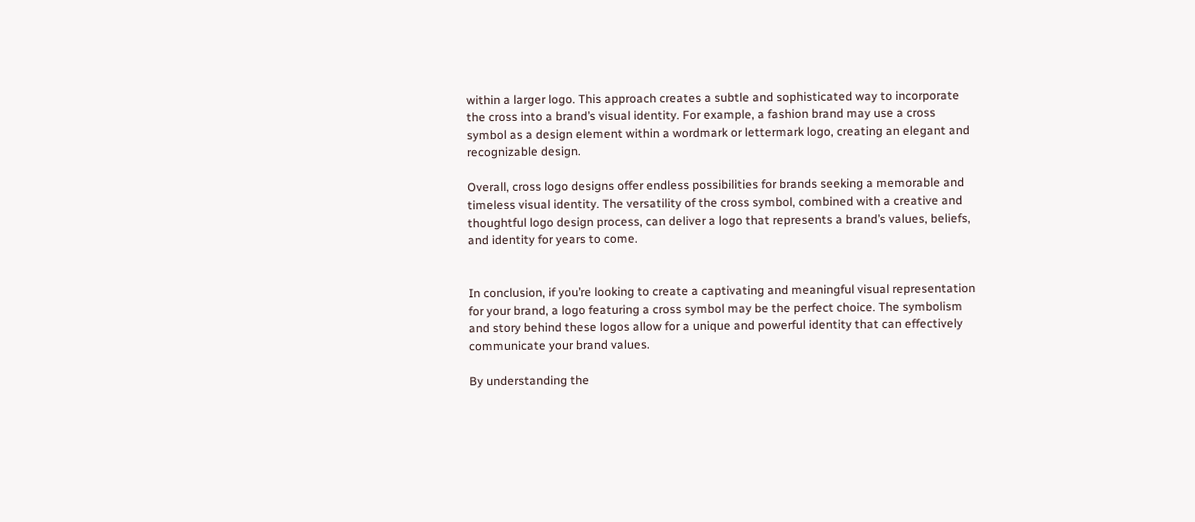within a larger logo. This approach creates a subtle and sophisticated way to incorporate the cross into a brand’s visual identity. For example, a fashion brand may use a cross symbol as a design element within a wordmark or lettermark logo, creating an elegant and recognizable design.

Overall, cross logo designs offer endless possibilities for brands seeking a memorable and timeless visual identity. The versatility of the cross symbol, combined with a creative and thoughtful logo design process, can deliver a logo that represents a brand’s values, beliefs, and identity for years to come.


In conclusion, if you’re looking to create a captivating and meaningful visual representation for your brand, a logo featuring a cross symbol may be the perfect choice. The symbolism and story behind these logos allow for a unique and powerful identity that can effectively communicate your brand values.

By understanding the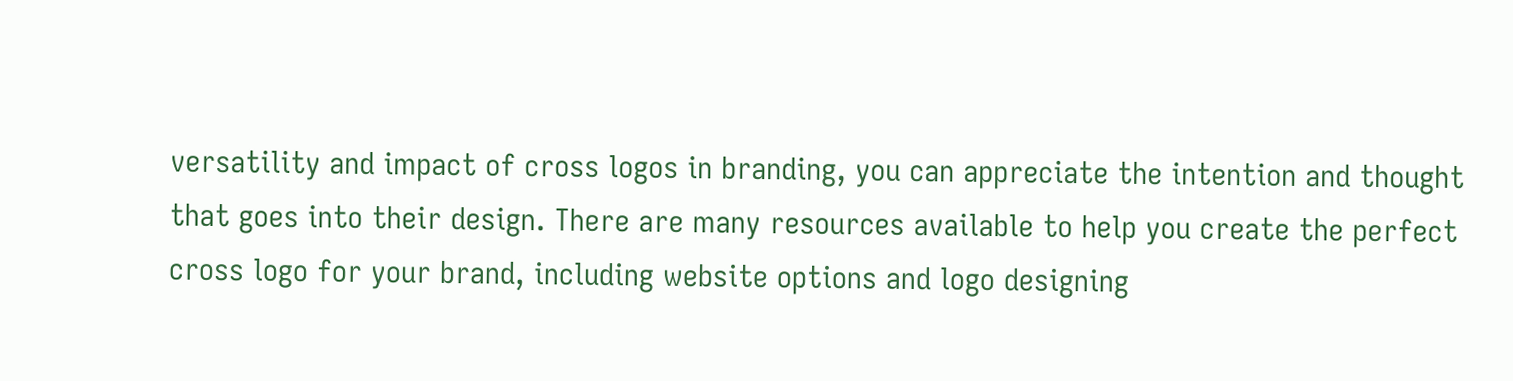versatility and impact of cross logos in branding, you can appreciate the intention and thought that goes into their design. There are many resources available to help you create the perfect cross logo for your brand, including website options and logo designing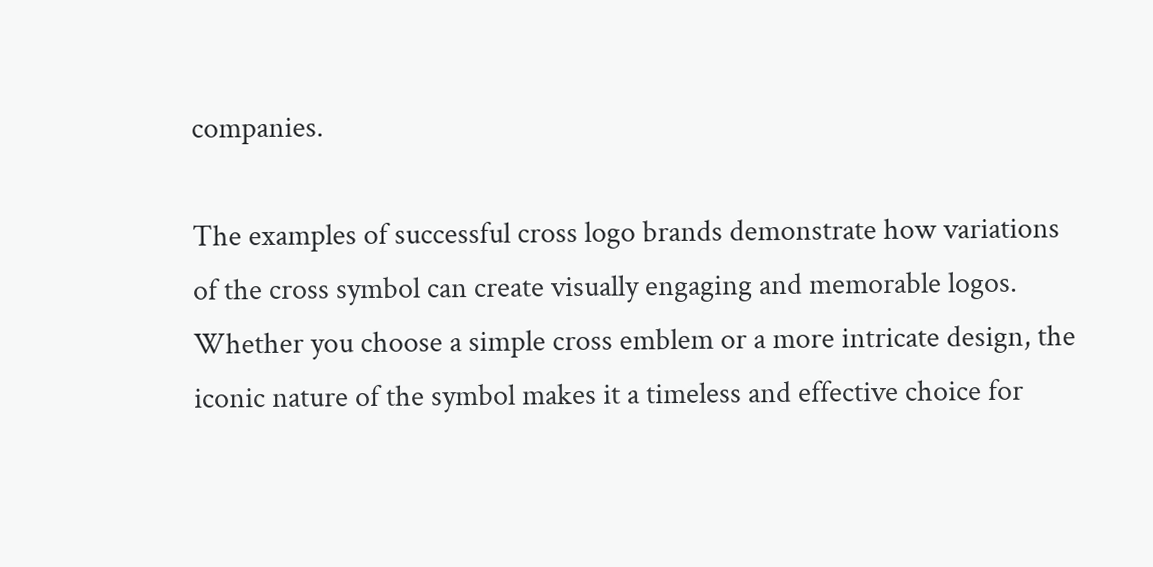companies.

The examples of successful cross logo brands demonstrate how variations of the cross symbol can create visually engaging and memorable logos. Whether you choose a simple cross emblem or a more intricate design, the iconic nature of the symbol makes it a timeless and effective choice for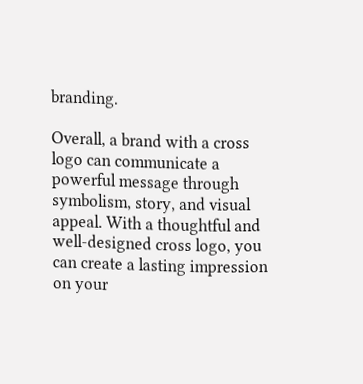branding.

Overall, a brand with a cross logo can communicate a powerful message through symbolism, story, and visual appeal. With a thoughtful and well-designed cross logo, you can create a lasting impression on your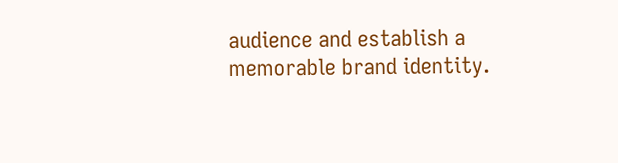audience and establish a memorable brand identity.